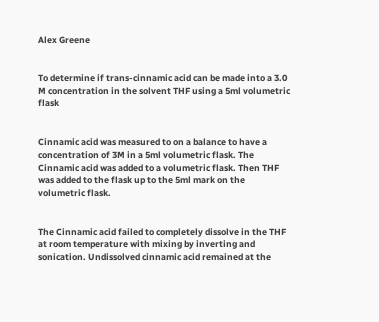Alex Greene


To determine if trans-cinnamic acid can be made into a 3.0 M concentration in the solvent THF using a 5ml volumetric flask


Cinnamic acid was measured to on a balance to have a concentration of 3M in a 5ml volumetric flask. The Cinnamic acid was added to a volumetric flask. Then THF was added to the flask up to the 5ml mark on the volumetric flask.


The Cinnamic acid failed to completely dissolve in the THF at room temperature with mixing by inverting and sonication. Undissolved cinnamic acid remained at the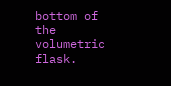bottom of the volumetric flask.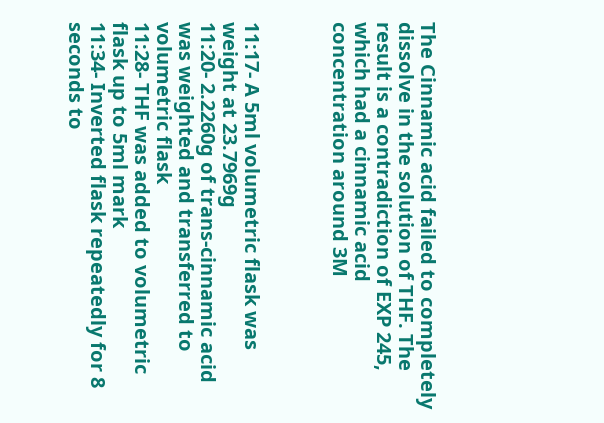The Cinnamic acid failed to completely dissolve in the solution of THF. The result is a contradiction of EXP 245, which had a cinnamic acid concentration around 3M



11:17- A 5ml volumetric flask was weight at 23.7969g
11:20- 2.2260g of trans-cinnamic acid was weighted and transferred to volumetric flask
11:28- THF was added to volumetric flask up to 5ml mark
11:34- Inverted flask repeatedly for 8 seconds to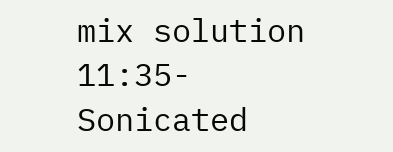mix solution
11:35- Sonicated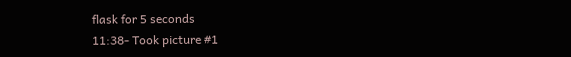flask for 5 seconds
11:38- Took picture #1